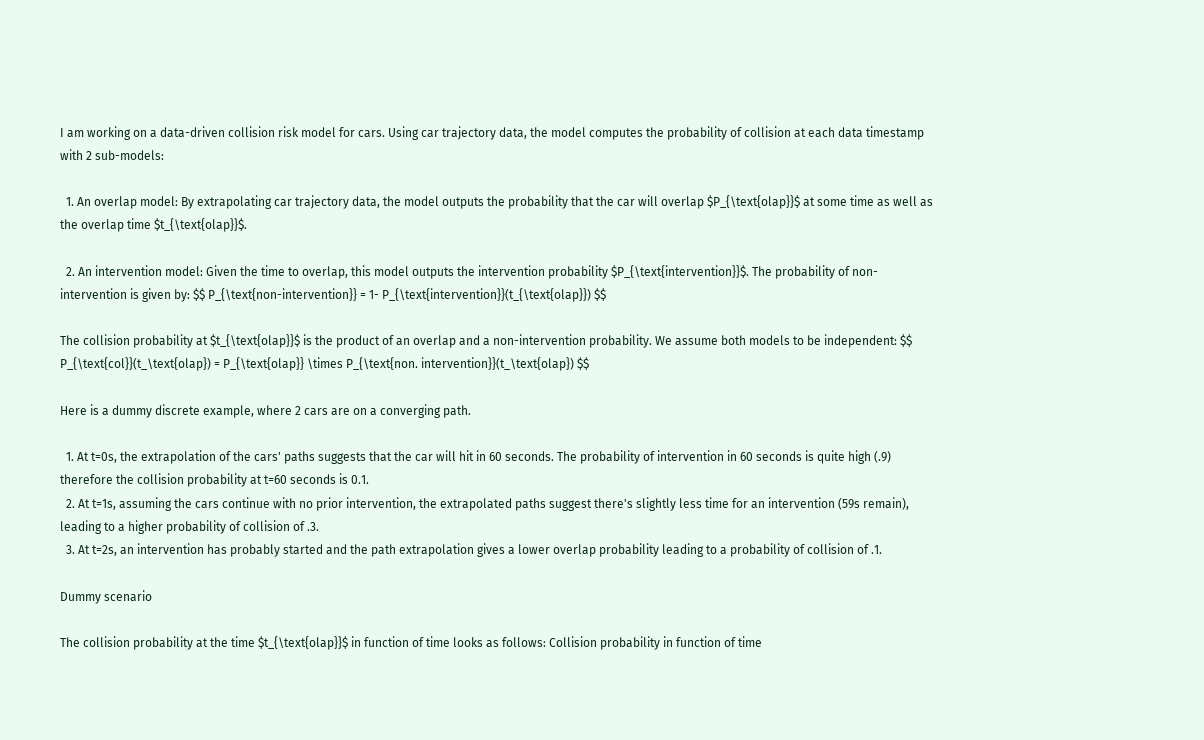I am working on a data-driven collision risk model for cars. Using car trajectory data, the model computes the probability of collision at each data timestamp with 2 sub-models:

  1. An overlap model: By extrapolating car trajectory data, the model outputs the probability that the car will overlap $P_{\text{olap}}$ at some time as well as the overlap time $t_{\text{olap}}$.

  2. An intervention model: Given the time to overlap, this model outputs the intervention probability $P_{\text{intervention}}$. The probability of non-intervention is given by: $$ P_{\text{non-intervention}} = 1- P_{\text{intervention}}(t_{\text{olap}}) $$

The collision probability at $t_{\text{olap}}$ is the product of an overlap and a non-intervention probability. We assume both models to be independent: $$ P_{\text{col}}(t_\text{olap}) = P_{\text{olap}} \times P_{\text{non. intervention}}(t_\text{olap}) $$

Here is a dummy discrete example, where 2 cars are on a converging path.

  1. At t=0s, the extrapolation of the cars' paths suggests that the car will hit in 60 seconds. The probability of intervention in 60 seconds is quite high (.9) therefore the collision probability at t=60 seconds is 0.1.
  2. At t=1s, assuming the cars continue with no prior intervention, the extrapolated paths suggest there's slightly less time for an intervention (59s remain), leading to a higher probability of collision of .3.
  3. At t=2s, an intervention has probably started and the path extrapolation gives a lower overlap probability leading to a probability of collision of .1.

Dummy scenario

The collision probability at the time $t_{\text{olap}}$ in function of time looks as follows: Collision probability in function of time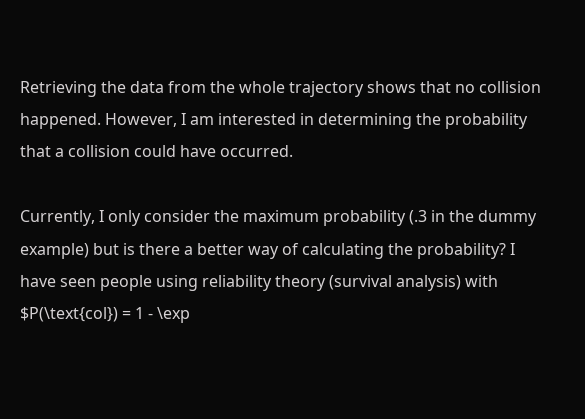Retrieving the data from the whole trajectory shows that no collision happened. However, I am interested in determining the probability that a collision could have occurred.

Currently, I only consider the maximum probability (.3 in the dummy example) but is there a better way of calculating the probability? I have seen people using reliability theory (survival analysis) with $P(\text{col}) = 1 - \exp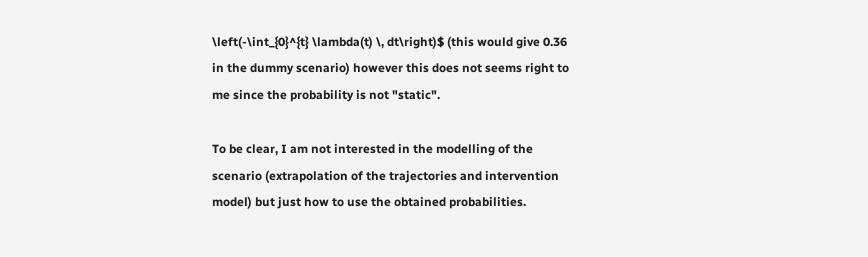\left(-\int_{0}^{t} \lambda(t) \, dt\right)$ (this would give 0.36 in the dummy scenario) however this does not seems right to me since the probability is not "static".

To be clear, I am not interested in the modelling of the scenario (extrapolation of the trajectories and intervention model) but just how to use the obtained probabilities.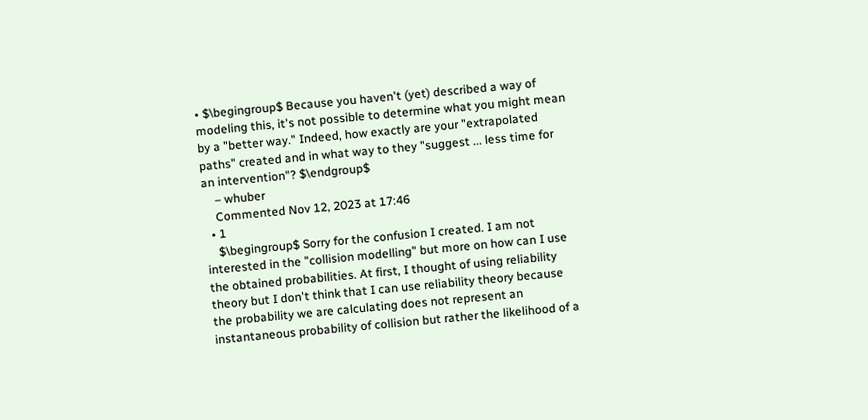• $\begingroup$ Because you haven't (yet) described a way of modeling this, it's not possible to determine what you might mean by a "better way." Indeed, how exactly are your "extrapolated paths" created and in what way to they "suggest ... less time for an intervention"? $\endgroup$
    – whuber
    Commented Nov 12, 2023 at 17:46
  • 1
    $\begingroup$ Sorry for the confusion I created. I am not interested in the "collision modelling" but more on how can I use the obtained probabilities. At first, I thought of using reliability theory but I don't think that I can use reliability theory because the probability we are calculating does not represent an instantaneous probability of collision but rather the likelihood of a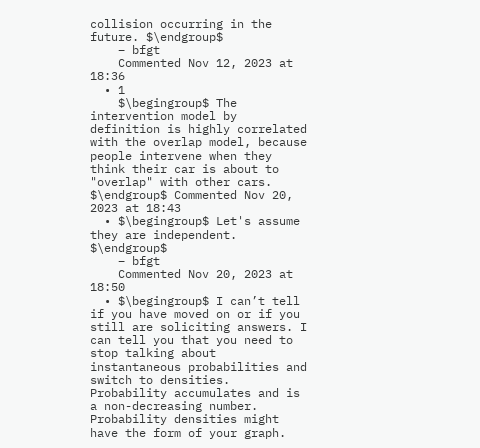collision occurring in the future. $\endgroup$
    – bfgt
    Commented Nov 12, 2023 at 18:36
  • 1
    $\begingroup$ The intervention model by definition is highly correlated with the overlap model, because people intervene when they think their car is about to "overlap" with other cars. $\endgroup$ Commented Nov 20, 2023 at 18:43
  • $\begingroup$ Let's assume they are independent. $\endgroup$
    – bfgt
    Commented Nov 20, 2023 at 18:50
  • $\begingroup$ I can’t tell if you have moved on or if you still are soliciting answers. I can tell you that you need to stop talking about instantaneous probabilities and switch to densities. Probability accumulates and is a non-decreasing number. Probability densities might have the form of your graph.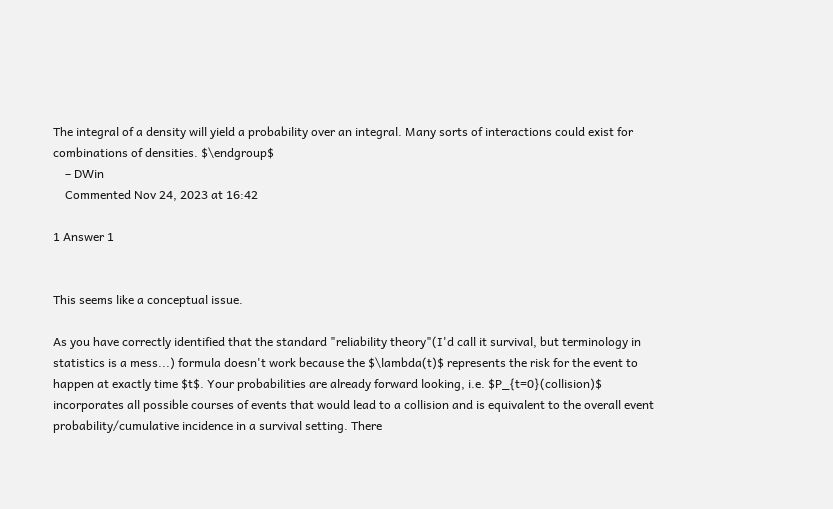The integral of a density will yield a probability over an integral. Many sorts of interactions could exist for combinations of densities. $\endgroup$
    – DWin
    Commented Nov 24, 2023 at 16:42

1 Answer 1


This seems like a conceptual issue.

As you have correctly identified that the standard "reliability theory"(I'd call it survival, but terminology in statistics is a mess...) formula doesn't work because the $\lambda(t)$ represents the risk for the event to happen at exactly time $t$. Your probabilities are already forward looking, i.e. $P_{t=0}(collision)$ incorporates all possible courses of events that would lead to a collision and is equivalent to the overall event probability/cumulative incidence in a survival setting. There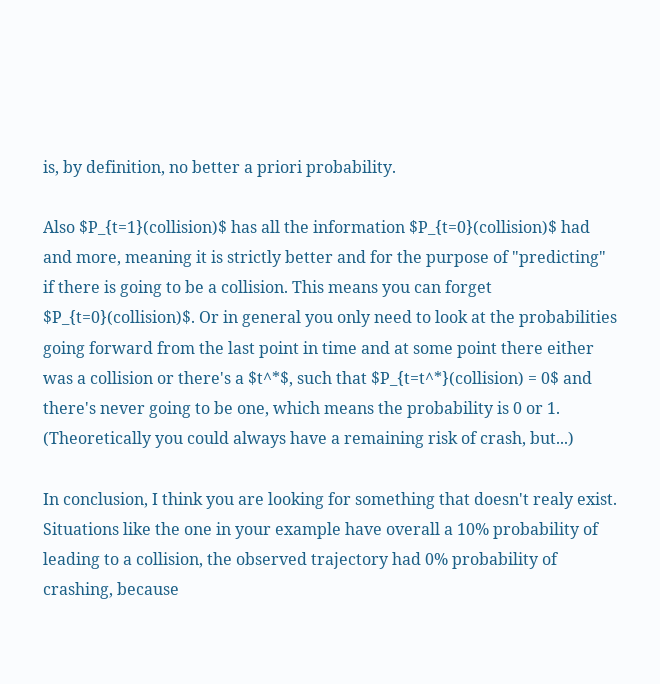is, by definition, no better a priori probability.

Also $P_{t=1}(collision)$ has all the information $P_{t=0}(collision)$ had and more, meaning it is strictly better and for the purpose of "predicting" if there is going to be a collision. This means you can forget $P_{t=0}(collision)$. Or in general you only need to look at the probabilities going forward from the last point in time and at some point there either was a collision or there's a $t^*$, such that $P_{t=t^*}(collision) = 0$ and there's never going to be one, which means the probability is 0 or 1. (Theoretically you could always have a remaining risk of crash, but...)

In conclusion, I think you are looking for something that doesn't realy exist. Situations like the one in your example have overall a 10% probability of leading to a collision, the observed trajectory had 0% probability of crashing, because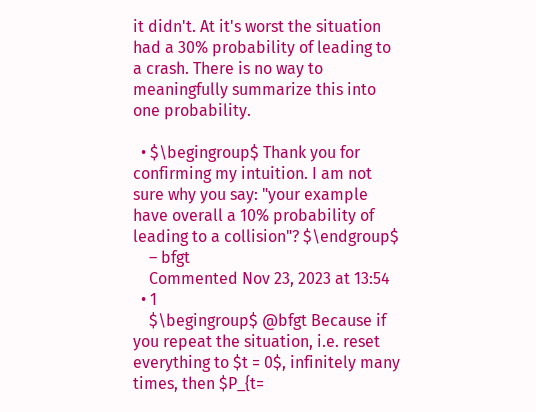it didn't. At it's worst the situation had a 30% probability of leading to a crash. There is no way to meaningfully summarize this into one probability.

  • $\begingroup$ Thank you for confirming my intuition. I am not sure why you say: "your example have overall a 10% probability of leading to a collision"? $\endgroup$
    – bfgt
    Commented Nov 23, 2023 at 13:54
  • 1
    $\begingroup$ @bfgt Because if you repeat the situation, i.e. reset everything to $t = 0$, infinitely many times, then $P_{t=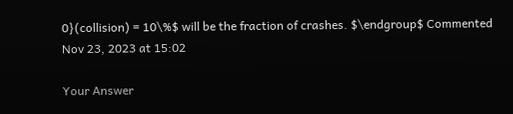0}(collision) = 10\%$ will be the fraction of crashes. $\endgroup$ Commented Nov 23, 2023 at 15:02

Your Answer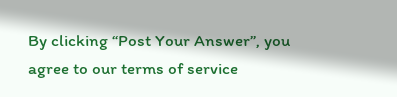By clicking “Post Your Answer”, you agree to our terms of service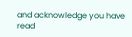and acknowledge you have read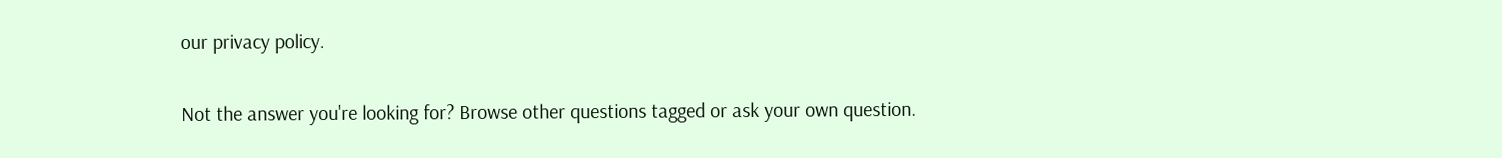our privacy policy.

Not the answer you're looking for? Browse other questions tagged or ask your own question.